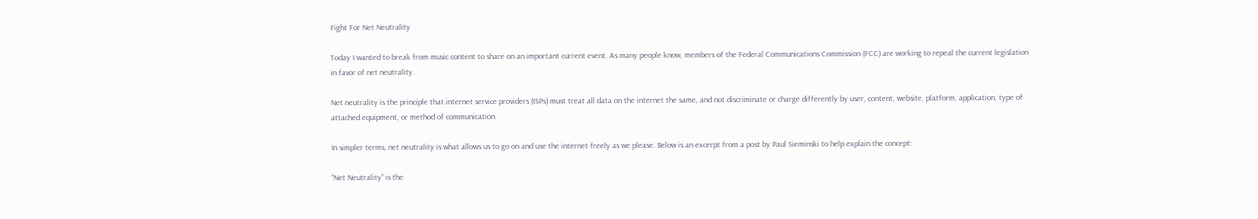Fight For Net Neutrality

Today I wanted to break from music content to share on an important current event. As many people know, members of the Federal Communications Commission (FCC) are working to repeal the current legislation in favor of net neutrality.

Net neutrality is the principle that internet service providers (ISPs) must treat all data on the internet the same, and not discriminate or charge differently by user, content, website, platform, application, type of attached equipment, or method of communication.

In simpler terms, net neutrality is what allows us to go on and use the internet freely as we please. Below is an excerpt from a post by Paul Sieminski to help explain the concept:

“Net Neutrality” is the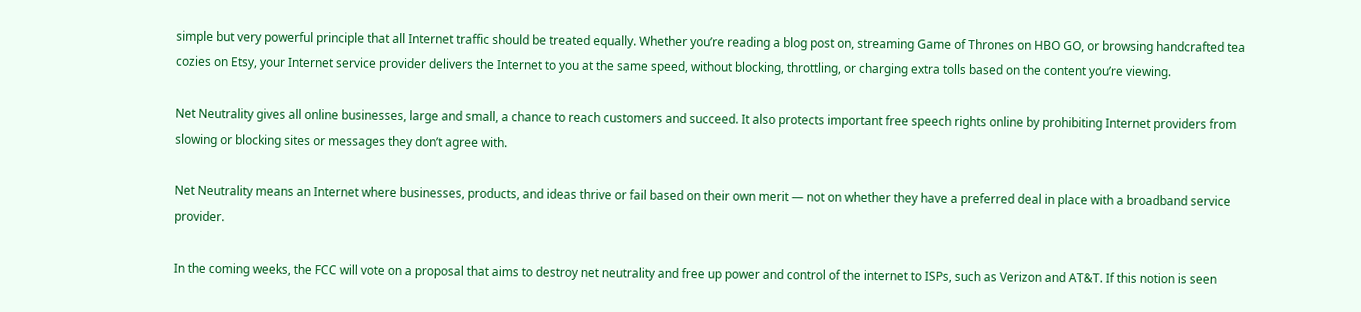simple but very powerful principle that all Internet traffic should be treated equally. Whether you’re reading a blog post on, streaming Game of Thrones on HBO GO, or browsing handcrafted tea cozies on Etsy, your Internet service provider delivers the Internet to you at the same speed, without blocking, throttling, or charging extra tolls based on the content you’re viewing.

Net Neutrality gives all online businesses, large and small, a chance to reach customers and succeed. It also protects important free speech rights online by prohibiting Internet providers from slowing or blocking sites or messages they don’t agree with.

Net Neutrality means an Internet where businesses, products, and ideas thrive or fail based on their own merit — not on whether they have a preferred deal in place with a broadband service provider.

In the coming weeks, the FCC will vote on a proposal that aims to destroy net neutrality and free up power and control of the internet to ISPs, such as Verizon and AT&T. If this notion is seen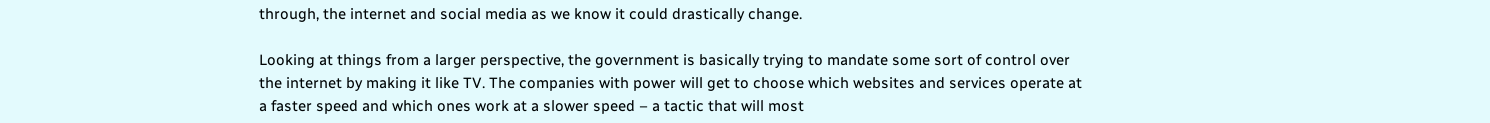through, the internet and social media as we know it could drastically change.

Looking at things from a larger perspective, the government is basically trying to mandate some sort of control over the internet by making it like TV. The companies with power will get to choose which websites and services operate at a faster speed and which ones work at a slower speed – a tactic that will most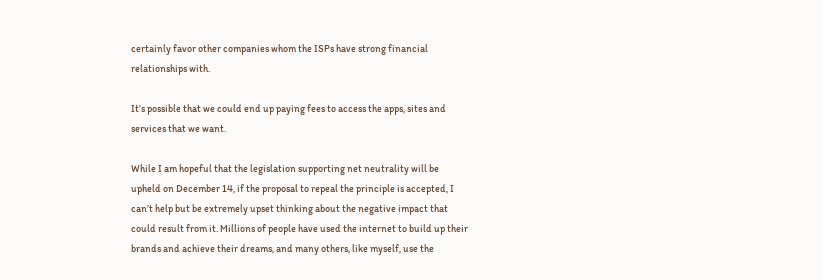certainly favor other companies whom the ISPs have strong financial relationships with.

It’s possible that we could end up paying fees to access the apps, sites and services that we want.

While I am hopeful that the legislation supporting net neutrality will be upheld on December 14, if the proposal to repeal the principle is accepted, I can’t help but be extremely upset thinking about the negative impact that could result from it. Millions of people have used the internet to build up their brands and achieve their dreams, and many others, like myself, use the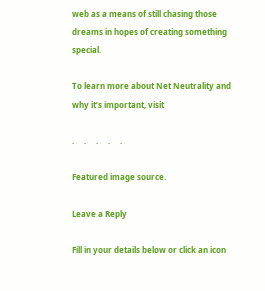web as a means of still chasing those dreams in hopes of creating something special.

To learn more about Net Neutrality and why it’s important, visit

.     .     .     .     .

Featured image source.

Leave a Reply

Fill in your details below or click an icon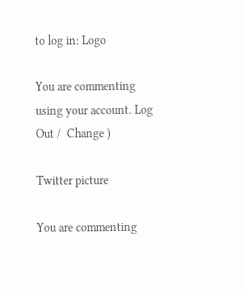to log in: Logo

You are commenting using your account. Log Out /  Change )

Twitter picture

You are commenting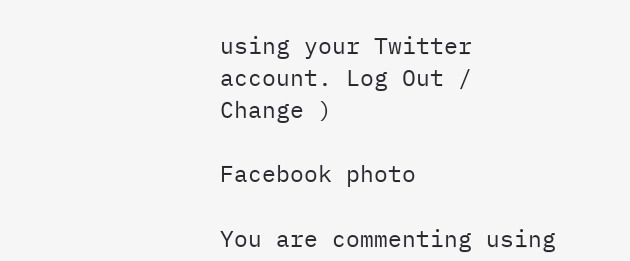using your Twitter account. Log Out /  Change )

Facebook photo

You are commenting using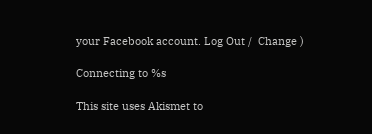your Facebook account. Log Out /  Change )

Connecting to %s

This site uses Akismet to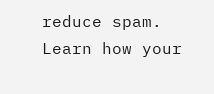reduce spam. Learn how your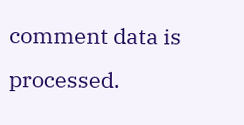comment data is processed.